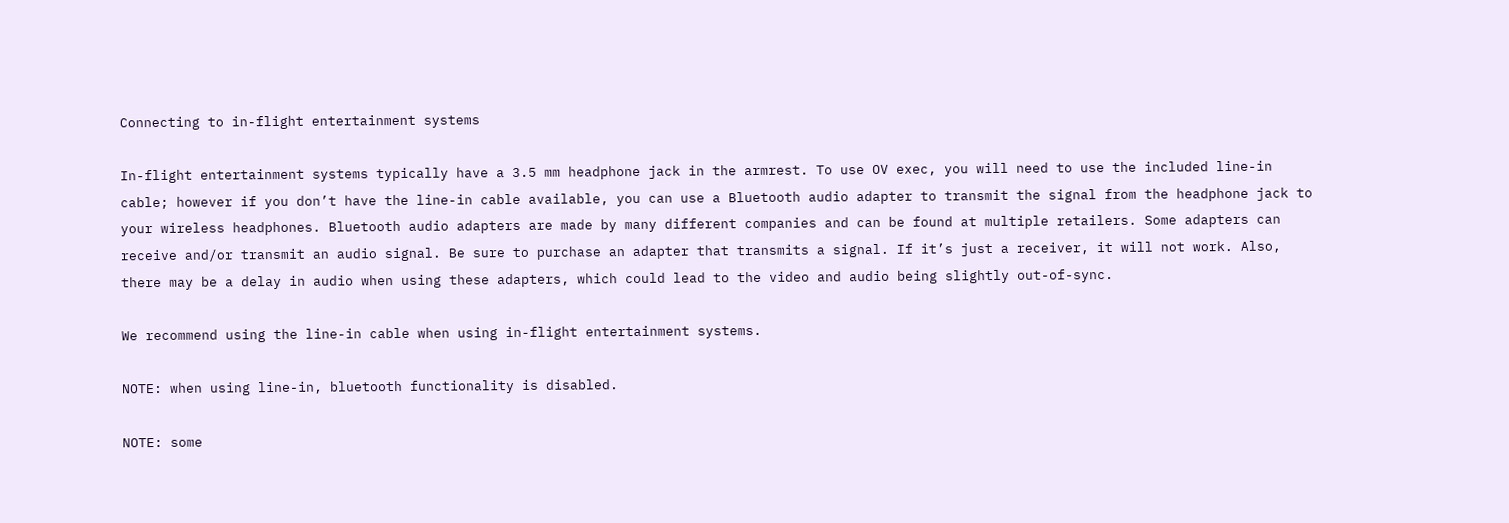Connecting to in-flight entertainment systems

In-flight entertainment systems typically have a 3.5 mm headphone jack in the armrest. To use OV exec, you will need to use the included line-in cable; however if you don’t have the line-in cable available, you can use a Bluetooth audio adapter to transmit the signal from the headphone jack to your wireless headphones. Bluetooth audio adapters are made by many different companies and can be found at multiple retailers. Some adapters can receive and/or transmit an audio signal. Be sure to purchase an adapter that transmits a signal. If it’s just a receiver, it will not work. Also, there may be a delay in audio when using these adapters, which could lead to the video and audio being slightly out-of-sync.

We recommend using the line-in cable when using in-flight entertainment systems.

NOTE: when using line-in, bluetooth functionality is disabled.

NOTE: some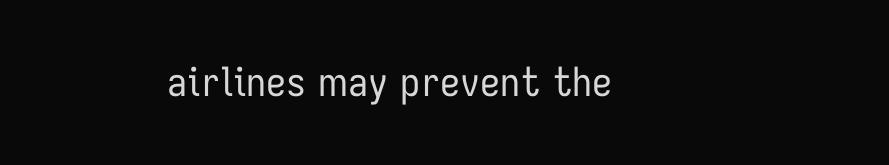airlines may prevent the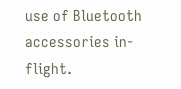use of Bluetooth accessories in-flight.